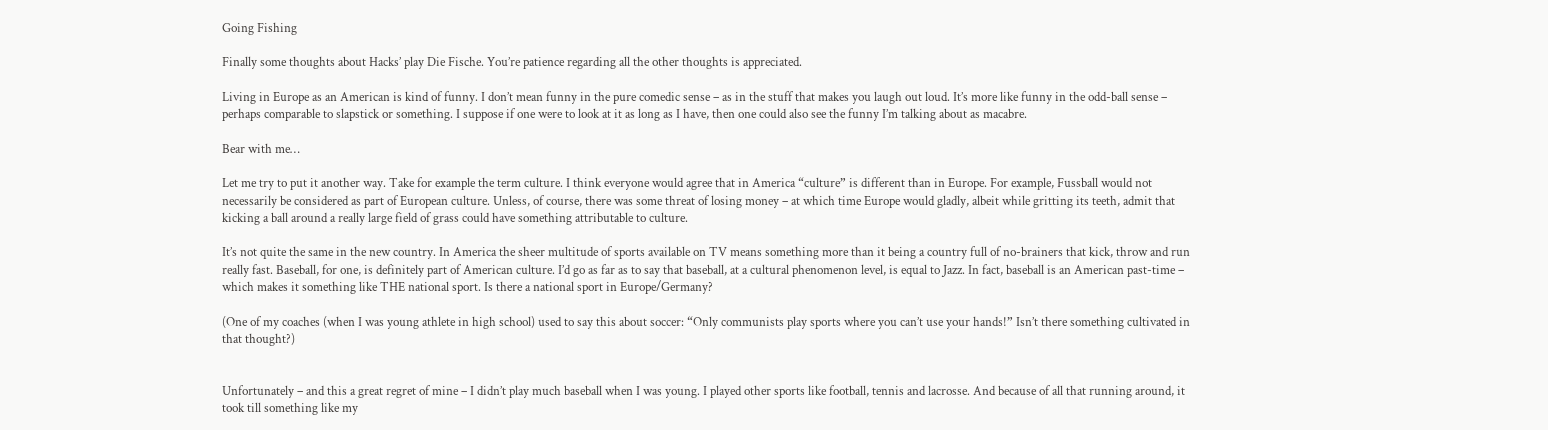Going Fishing

Finally some thoughts about Hacks’ play Die Fische. You’re patience regarding all the other thoughts is appreciated.

Living in Europe as an American is kind of funny. I don’t mean funny in the pure comedic sense – as in the stuff that makes you laugh out loud. It’s more like funny in the odd-ball sense – perhaps comparable to slapstick or something. I suppose if one were to look at it as long as I have, then one could also see the funny I’m talking about as macabre.

Bear with me…

Let me try to put it another way. Take for example the term culture. I think everyone would agree that in America “culture” is different than in Europe. For example, Fussball would not necessarily be considered as part of European culture. Unless, of course, there was some threat of losing money – at which time Europe would gladly, albeit while gritting its teeth, admit that kicking a ball around a really large field of grass could have something attributable to culture.

It’s not quite the same in the new country. In America the sheer multitude of sports available on TV means something more than it being a country full of no-brainers that kick, throw and run really fast. Baseball, for one, is definitely part of American culture. I’d go as far as to say that baseball, at a cultural phenomenon level, is equal to Jazz. In fact, baseball is an American past-time – which makes it something like THE national sport. Is there a national sport in Europe/Germany?

(One of my coaches (when I was young athlete in high school) used to say this about soccer: “Only communists play sports where you can’t use your hands!” Isn’t there something cultivated in that thought?)


Unfortunately – and this a great regret of mine – I didn’t play much baseball when I was young. I played other sports like football, tennis and lacrosse. And because of all that running around, it took till something like my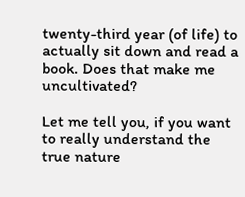twenty-third year (of life) to actually sit down and read a book. Does that make me uncultivated?

Let me tell you, if you want to really understand the true nature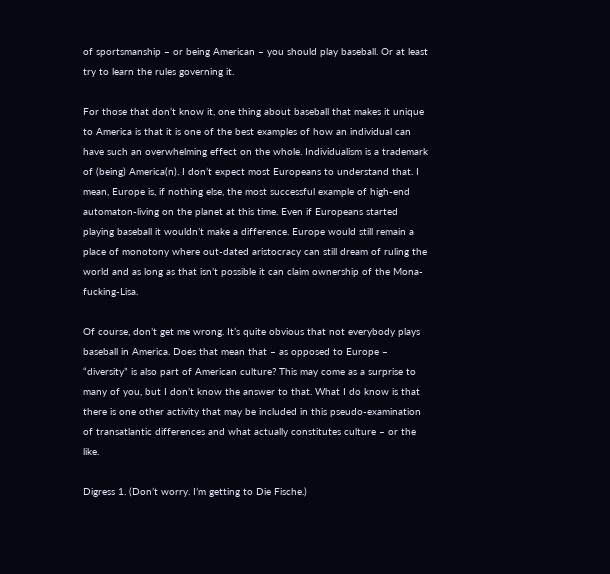of sportsmanship – or being American – you should play baseball. Or at least try to learn the rules governing it.

For those that don’t know it, one thing about baseball that makes it unique to America is that it is one of the best examples of how an individual can have such an overwhelming effect on the whole. Individualism is a trademark of (being) America(n). I don’t expect most Europeans to understand that. I mean, Europe is, if nothing else, the most successful example of high-end automaton-living on the planet at this time. Even if Europeans started playing baseball it wouldn’t make a difference. Europe would still remain a place of monotony where out-dated aristocracy can still dream of ruling the world and as long as that isn’t possible it can claim ownership of the Mona-fucking-Lisa.

Of course, don’t get me wrong. It’s quite obvious that not everybody plays baseball in America. Does that mean that – as opposed to Europe – “diversity” is also part of American culture? This may come as a surprise to many of you, but I don’t know the answer to that. What I do know is that there is one other activity that may be included in this pseudo-examination of transatlantic differences and what actually constitutes culture – or the like.

Digress 1. (Don’t worry. I’m getting to Die Fische.)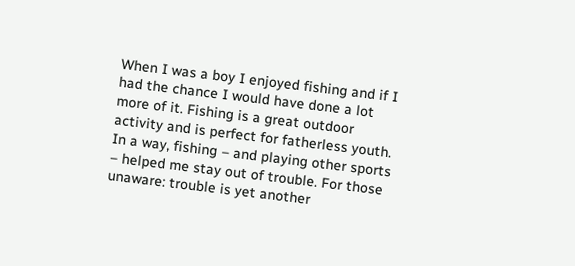When I was a boy I enjoyed fishing and if I had the chance I would have done a lot more of it. Fishing is a great outdoor activity and is perfect for fatherless youth. In a way, fishing – and playing other sports – helped me stay out of trouble. For those unaware: trouble is yet another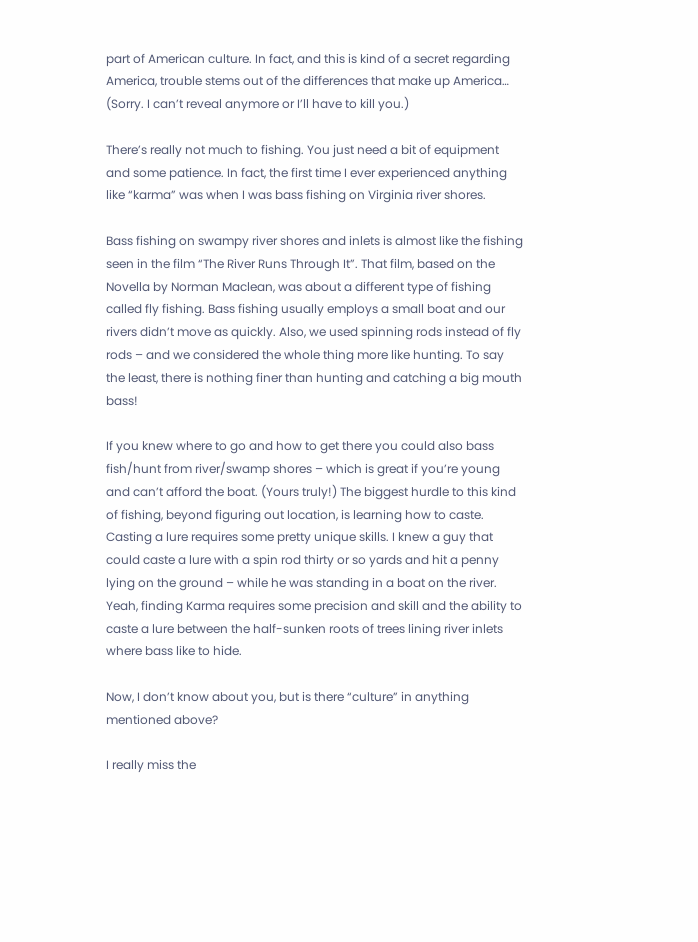part of American culture. In fact, and this is kind of a secret regarding America, trouble stems out of the differences that make up America… (Sorry. I can’t reveal anymore or I’ll have to kill you.)

There’s really not much to fishing. You just need a bit of equipment and some patience. In fact, the first time I ever experienced anything like “karma” was when I was bass fishing on Virginia river shores.

Bass fishing on swampy river shores and inlets is almost like the fishing seen in the film “The River Runs Through It”. That film, based on the Novella by Norman Maclean, was about a different type of fishing called fly fishing. Bass fishing usually employs a small boat and our rivers didn’t move as quickly. Also, we used spinning rods instead of fly rods – and we considered the whole thing more like hunting. To say the least, there is nothing finer than hunting and catching a big mouth bass!

If you knew where to go and how to get there you could also bass fish/hunt from river/swamp shores – which is great if you’re young and can’t afford the boat. (Yours truly!) The biggest hurdle to this kind of fishing, beyond figuring out location, is learning how to caste. Casting a lure requires some pretty unique skills. I knew a guy that could caste a lure with a spin rod thirty or so yards and hit a penny lying on the ground – while he was standing in a boat on the river. Yeah, finding Karma requires some precision and skill and the ability to caste a lure between the half-sunken roots of trees lining river inlets where bass like to hide.

Now, I don’t know about you, but is there “culture” in anything mentioned above?

I really miss the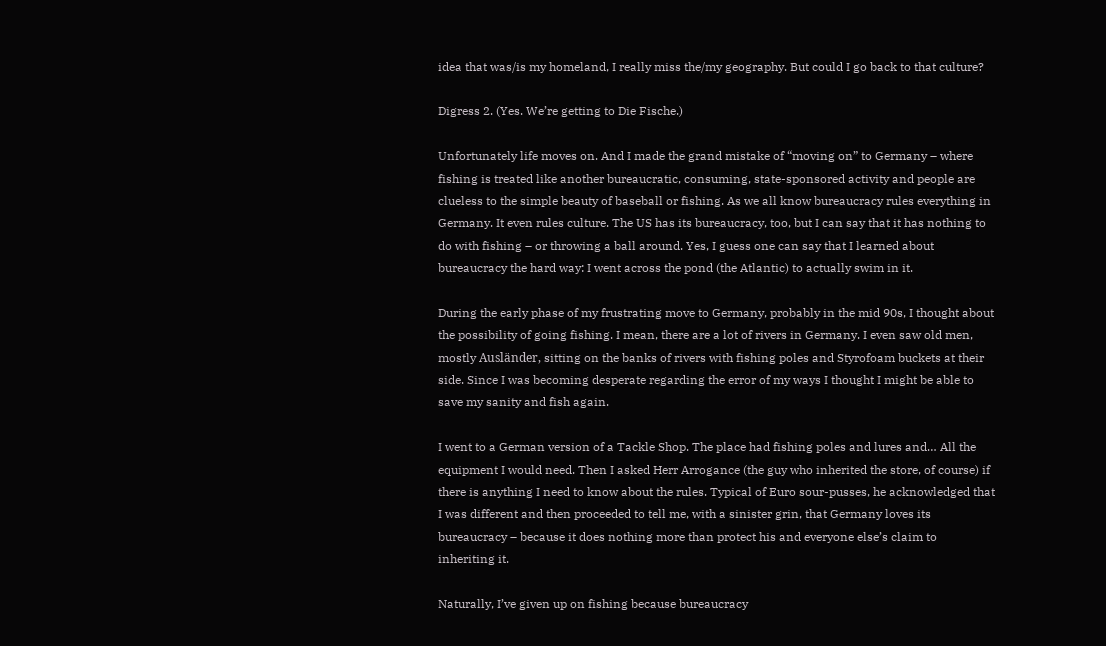idea that was/is my homeland, I really miss the/my geography. But could I go back to that culture?

Digress 2. (Yes. We’re getting to Die Fische.)

Unfortunately life moves on. And I made the grand mistake of “moving on” to Germany – where fishing is treated like another bureaucratic, consuming, state-sponsored activity and people are clueless to the simple beauty of baseball or fishing. As we all know bureaucracy rules everything in Germany. It even rules culture. The US has its bureaucracy, too, but I can say that it has nothing to do with fishing – or throwing a ball around. Yes, I guess one can say that I learned about bureaucracy the hard way: I went across the pond (the Atlantic) to actually swim in it.

During the early phase of my frustrating move to Germany, probably in the mid 90s, I thought about the possibility of going fishing. I mean, there are a lot of rivers in Germany. I even saw old men, mostly Ausländer, sitting on the banks of rivers with fishing poles and Styrofoam buckets at their side. Since I was becoming desperate regarding the error of my ways I thought I might be able to save my sanity and fish again.

I went to a German version of a Tackle Shop. The place had fishing poles and lures and… All the equipment I would need. Then I asked Herr Arrogance (the guy who inherited the store, of course) if there is anything I need to know about the rules. Typical of Euro sour-pusses, he acknowledged that I was different and then proceeded to tell me, with a sinister grin, that Germany loves its bureaucracy – because it does nothing more than protect his and everyone else’s claim to inheriting it.

Naturally, I’ve given up on fishing because bureaucracy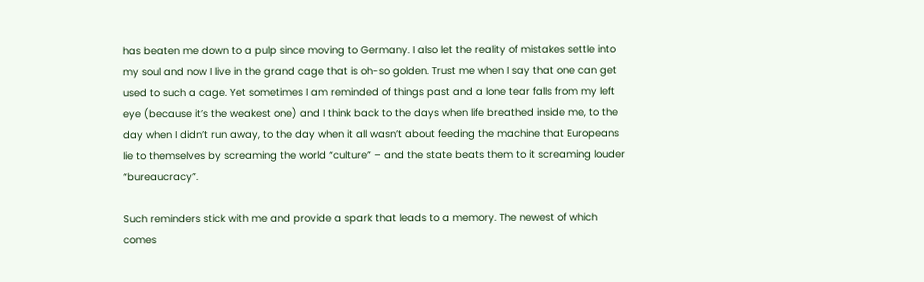has beaten me down to a pulp since moving to Germany. I also let the reality of mistakes settle into my soul and now I live in the grand cage that is oh-so golden. Trust me when I say that one can get used to such a cage. Yet sometimes I am reminded of things past and a lone tear falls from my left eye (because it’s the weakest one) and I think back to the days when life breathed inside me, to the day when I didn’t run away, to the day when it all wasn’t about feeding the machine that Europeans lie to themselves by screaming the world “culture” – and the state beats them to it screaming louder “bureaucracy”.

Such reminders stick with me and provide a spark that leads to a memory. The newest of which comes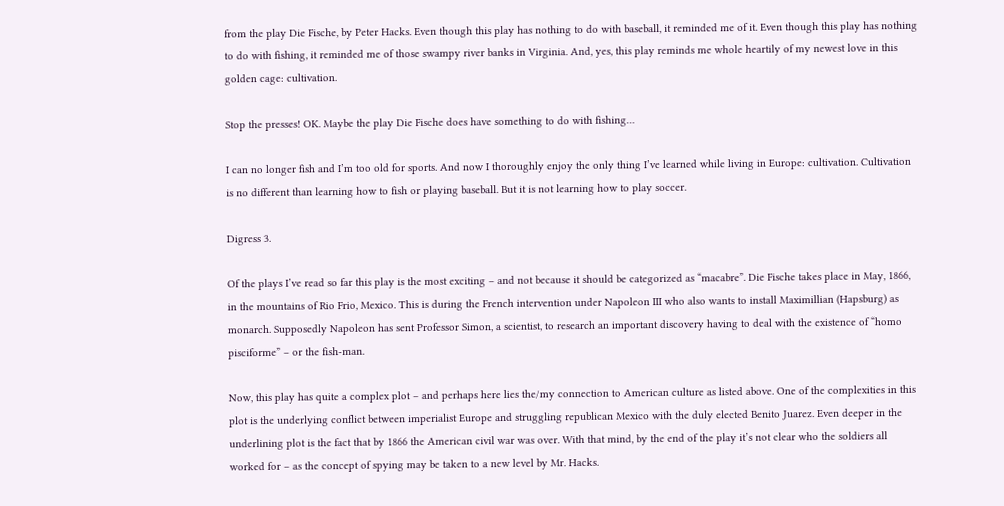from the play Die Fische, by Peter Hacks. Even though this play has nothing to do with baseball, it reminded me of it. Even though this play has nothing to do with fishing, it reminded me of those swampy river banks in Virginia. And, yes, this play reminds me whole heartily of my newest love in this golden cage: cultivation.

Stop the presses! OK. Maybe the play Die Fische does have something to do with fishing…

I can no longer fish and I’m too old for sports. And now I thoroughly enjoy the only thing I’ve learned while living in Europe: cultivation. Cultivation is no different than learning how to fish or playing baseball. But it is not learning how to play soccer.

Digress 3.

Of the plays I’ve read so far this play is the most exciting – and not because it should be categorized as “macabre”. Die Fische takes place in May, 1866, in the mountains of Rio Frio, Mexico. This is during the French intervention under Napoleon III who also wants to install Maximillian (Hapsburg) as monarch. Supposedly Napoleon has sent Professor Simon, a scientist, to research an important discovery having to deal with the existence of “homo pisciforme” – or the fish-man.

Now, this play has quite a complex plot – and perhaps here lies the/my connection to American culture as listed above. One of the complexities in this plot is the underlying conflict between imperialist Europe and struggling republican Mexico with the duly elected Benito Juarez. Even deeper in the underlining plot is the fact that by 1866 the American civil war was over. With that mind, by the end of the play it’s not clear who the soldiers all worked for – as the concept of spying may be taken to a new level by Mr. Hacks.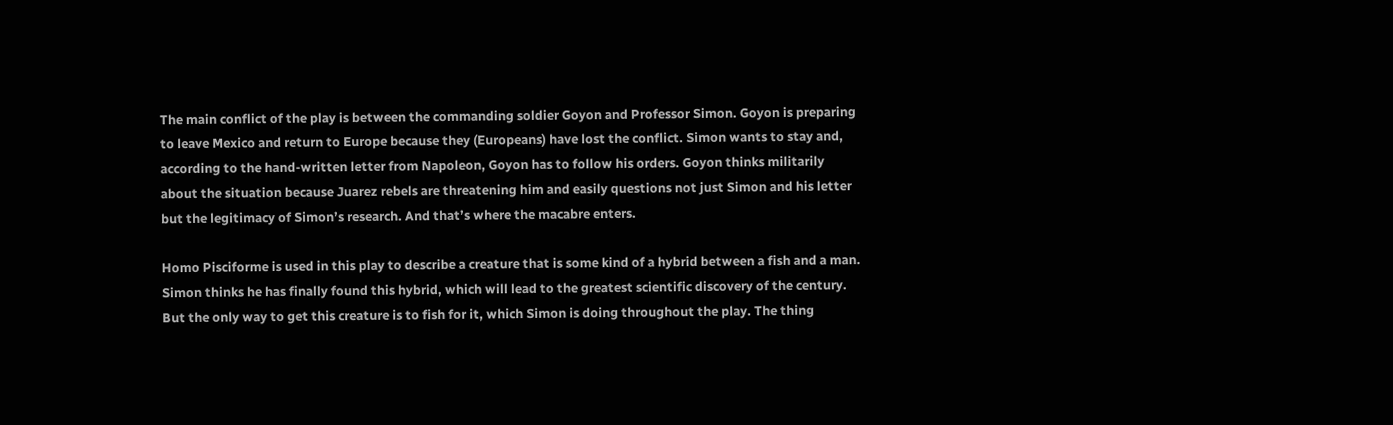The main conflict of the play is between the commanding soldier Goyon and Professor Simon. Goyon is preparing to leave Mexico and return to Europe because they (Europeans) have lost the conflict. Simon wants to stay and, according to the hand-written letter from Napoleon, Goyon has to follow his orders. Goyon thinks militarily about the situation because Juarez rebels are threatening him and easily questions not just Simon and his letter but the legitimacy of Simon’s research. And that’s where the macabre enters.

Homo Pisciforme is used in this play to describe a creature that is some kind of a hybrid between a fish and a man. Simon thinks he has finally found this hybrid, which will lead to the greatest scientific discovery of the century. But the only way to get this creature is to fish for it, which Simon is doing throughout the play. The thing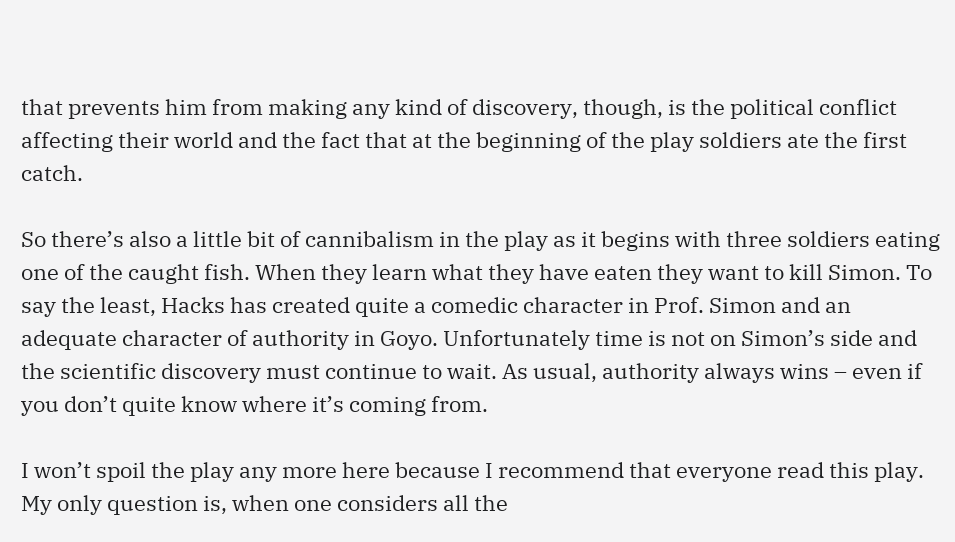that prevents him from making any kind of discovery, though, is the political conflict affecting their world and the fact that at the beginning of the play soldiers ate the first catch.

So there’s also a little bit of cannibalism in the play as it begins with three soldiers eating one of the caught fish. When they learn what they have eaten they want to kill Simon. To say the least, Hacks has created quite a comedic character in Prof. Simon and an adequate character of authority in Goyo. Unfortunately time is not on Simon’s side and the scientific discovery must continue to wait. As usual, authority always wins – even if you don’t quite know where it’s coming from.

I won’t spoil the play any more here because I recommend that everyone read this play. My only question is, when one considers all the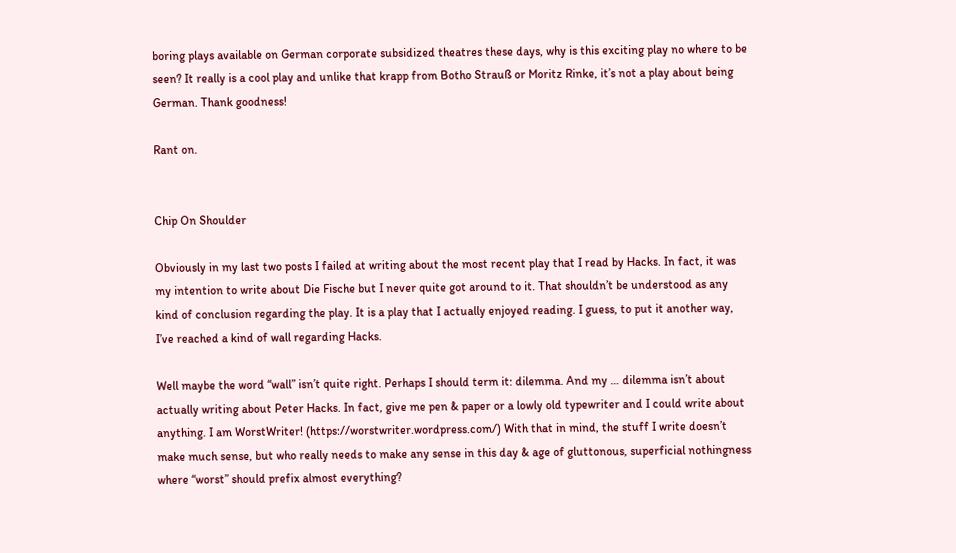boring plays available on German corporate subsidized theatres these days, why is this exciting play no where to be seen? It really is a cool play and unlike that krapp from Botho Strauß or Moritz Rinke, it’s not a play about being German. Thank goodness!

Rant on.


Chip On Shoulder

Obviously in my last two posts I failed at writing about the most recent play that I read by Hacks. In fact, it was my intention to write about Die Fische but I never quite got around to it. That shouldn’t be understood as any kind of conclusion regarding the play. It is a play that I actually enjoyed reading. I guess, to put it another way, I’ve reached a kind of wall regarding Hacks.

Well maybe the word “wall” isn’t quite right. Perhaps I should term it: dilemma. And my … dilemma isn’t about actually writing about Peter Hacks. In fact, give me pen & paper or a lowly old typewriter and I could write about anything. I am WorstWriter! (https://worstwriter.wordpress.com/) With that in mind, the stuff I write doesn’t make much sense, but who really needs to make any sense in this day & age of gluttonous, superficial nothingness where “worst” should prefix almost everything?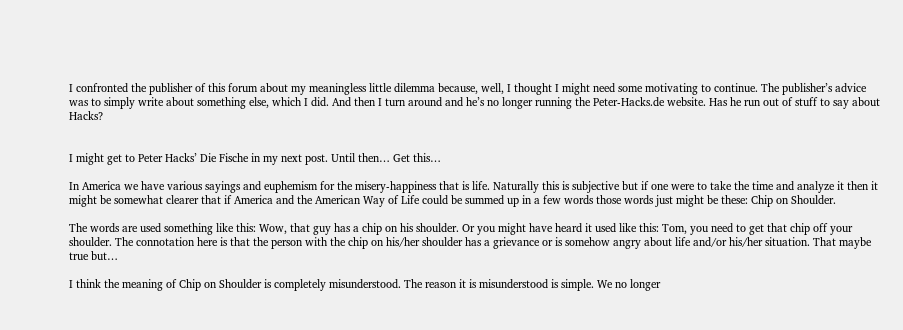I confronted the publisher of this forum about my meaningless little dilemma because, well, I thought I might need some motivating to continue. The publisher’s advice was to simply write about something else, which I did. And then I turn around and he’s no longer running the Peter-Hacks.de website. Has he run out of stuff to say about Hacks?


I might get to Peter Hacks’ Die Fische in my next post. Until then… Get this…

In America we have various sayings and euphemism for the misery-happiness that is life. Naturally this is subjective but if one were to take the time and analyze it then it might be somewhat clearer that if America and the American Way of Life could be summed up in a few words those words just might be these: Chip on Shoulder.

The words are used something like this: Wow, that guy has a chip on his shoulder. Or you might have heard it used like this: Tom, you need to get that chip off your shoulder. The connotation here is that the person with the chip on his/her shoulder has a grievance or is somehow angry about life and/or his/her situation. That maybe true but…

I think the meaning of Chip on Shoulder is completely misunderstood. The reason it is misunderstood is simple. We no longer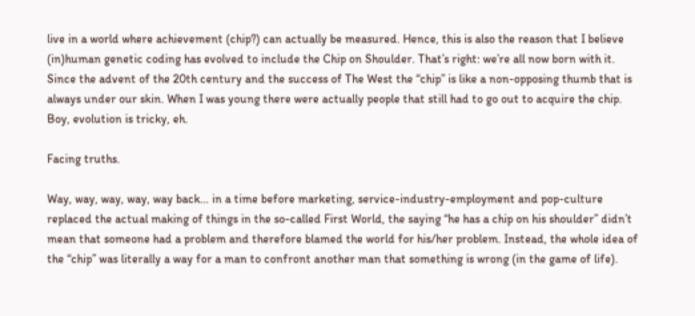live in a world where achievement (chip?) can actually be measured. Hence, this is also the reason that I believe (in)human genetic coding has evolved to include the Chip on Shoulder. That’s right: we’re all now born with it. Since the advent of the 20th century and the success of The West the “chip” is like a non-opposing thumb that is always under our skin. When I was young there were actually people that still had to go out to acquire the chip. Boy, evolution is tricky, eh.

Facing truths.

Way, way, way, way, way back… in a time before marketing, service-industry-employment and pop-culture replaced the actual making of things in the so-called First World, the saying “he has a chip on his shoulder” didn’t mean that someone had a problem and therefore blamed the world for his/her problem. Instead, the whole idea of the “chip” was literally a way for a man to confront another man that something is wrong (in the game of life).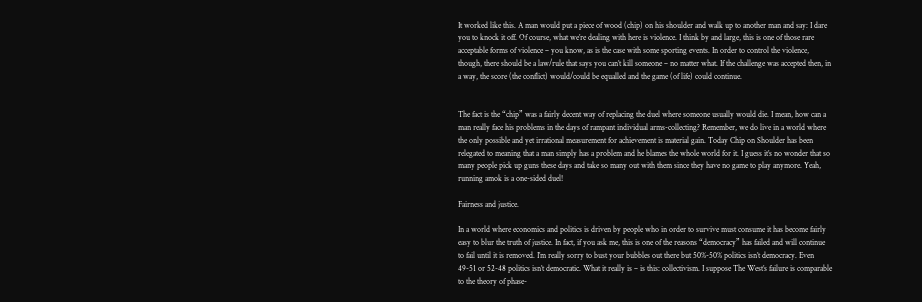It worked like this. A man would put a piece of wood (chip) on his shoulder and walk up to another man and say: I dare you to knock it off. Of course, what we’re dealing with here is violence. I think by and large, this is one of those rare acceptable forms of violence – you know, as is the case with some sporting events. In order to control the violence, though, there should be a law/rule that says you can’t kill someone – no matter what. If the challenge was accepted then, in a way, the score (the conflict) would/could be equalled and the game (of life) could continue.


The fact is the “chip” was a fairly decent way of replacing the duel where someone usually would die. I mean, how can a man really face his problems in the days of rampant individual arms-collecting? Remember, we do live in a world where the only possible and yet irrational measurement for achievement is material gain. Today Chip on Shoulder has been relegated to meaning that a man simply has a problem and he blames the whole world for it. I guess it’s no wonder that so many people pick up guns these days and take so many out with them since they have no game to play anymore. Yeah, running amok is a one-sided duel!

Fairness and justice.

In a world where economics and politics is driven by people who in order to survive must consume it has become fairly easy to blur the truth of justice. In fact, if you ask me, this is one of the reasons “democracy” has failed and will continue to fail until it is removed. I’m really sorry to bust your bubbles out there but 50%-50% politics isn’t democracy. Even 49-51 or 52-48 politics isn’t democratic. What it really is – is this: collectivism. I suppose The West’s failure is comparable to the theory of phase-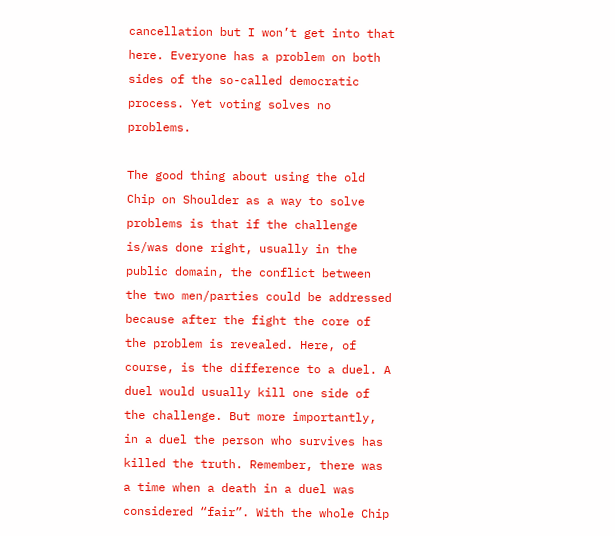cancellation but I won’t get into that here. Everyone has a problem on both sides of the so-called democratic process. Yet voting solves no problems.

The good thing about using the old Chip on Shoulder as a way to solve problems is that if the challenge is/was done right, usually in the public domain, the conflict between the two men/parties could be addressed because after the fight the core of the problem is revealed. Here, of course, is the difference to a duel. A duel would usually kill one side of the challenge. But more importantly, in a duel the person who survives has killed the truth. Remember, there was a time when a death in a duel was considered “fair”. With the whole Chip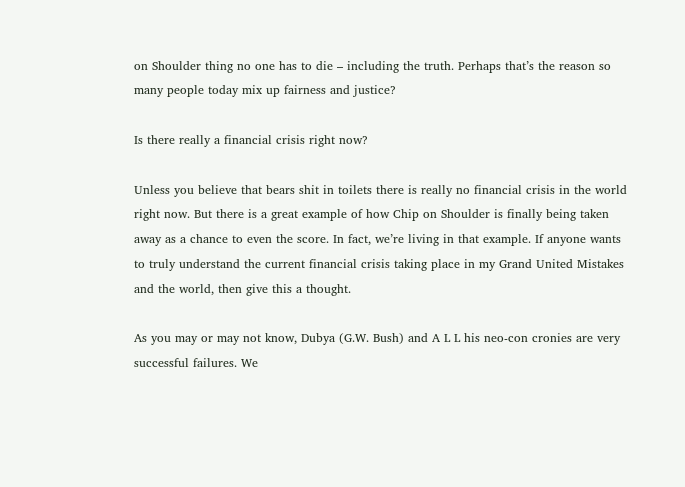on Shoulder thing no one has to die – including the truth. Perhaps that’s the reason so many people today mix up fairness and justice?

Is there really a financial crisis right now?

Unless you believe that bears shit in toilets there is really no financial crisis in the world right now. But there is a great example of how Chip on Shoulder is finally being taken away as a chance to even the score. In fact, we’re living in that example. If anyone wants to truly understand the current financial crisis taking place in my Grand United Mistakes and the world, then give this a thought.

As you may or may not know, Dubya (G.W. Bush) and A L L his neo-con cronies are very successful failures. We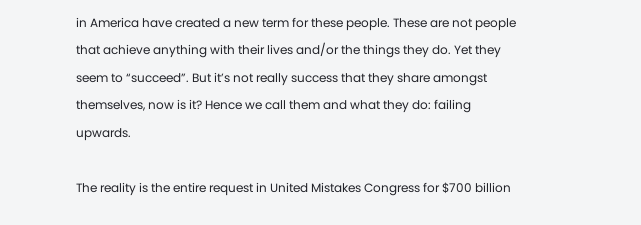in America have created a new term for these people. These are not people that achieve anything with their lives and/or the things they do. Yet they seem to “succeed”. But it’s not really success that they share amongst themselves, now is it? Hence we call them and what they do: failing upwards.

The reality is the entire request in United Mistakes Congress for $700 billion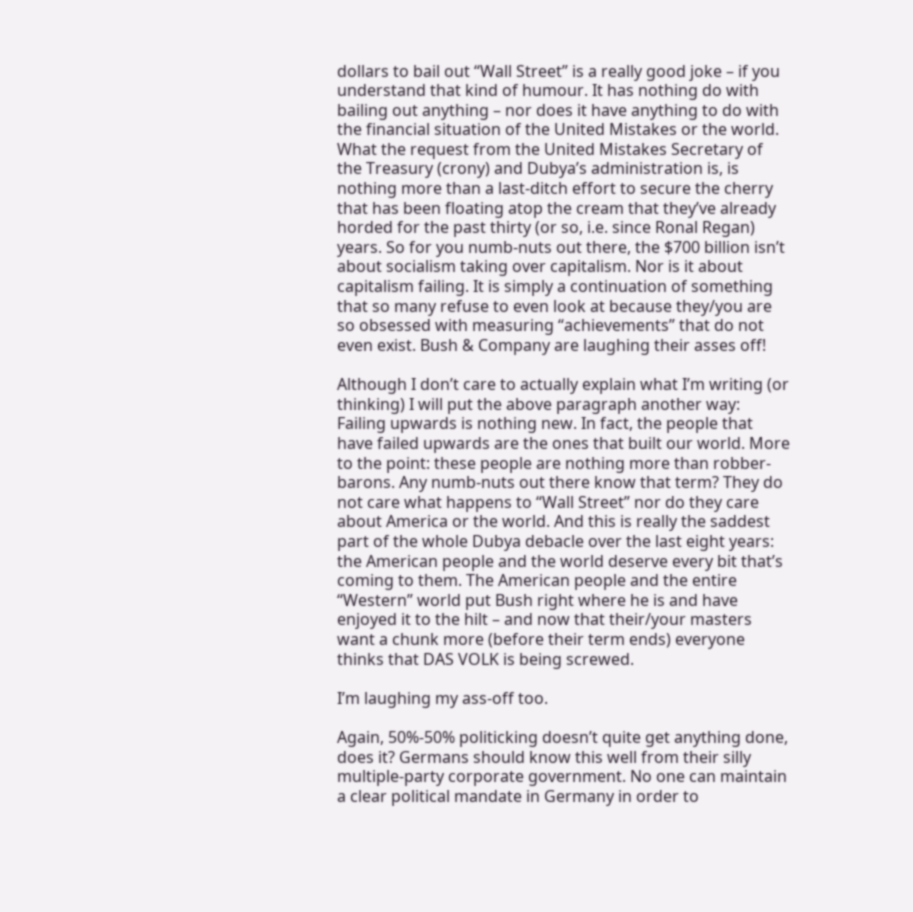dollars to bail out “Wall Street” is a really good joke – if you understand that kind of humour. It has nothing do with bailing out anything – nor does it have anything to do with the financial situation of the United Mistakes or the world. What the request from the United Mistakes Secretary of the Treasury (crony) and Dubya’s administration is, is nothing more than a last-ditch effort to secure the cherry that has been floating atop the cream that they’ve already horded for the past thirty (or so, i.e. since Ronal Regan) years. So for you numb-nuts out there, the $700 billion isn’t about socialism taking over capitalism. Nor is it about capitalism failing. It is simply a continuation of something that so many refuse to even look at because they/you are so obsessed with measuring “achievements” that do not even exist. Bush & Company are laughing their asses off!

Although I don’t care to actually explain what I’m writing (or thinking) I will put the above paragraph another way: Failing upwards is nothing new. In fact, the people that have failed upwards are the ones that built our world. More to the point: these people are nothing more than robber-barons. Any numb-nuts out there know that term? They do not care what happens to “Wall Street” nor do they care about America or the world. And this is really the saddest part of the whole Dubya debacle over the last eight years: the American people and the world deserve every bit that’s coming to them. The American people and the entire “Western” world put Bush right where he is and have enjoyed it to the hilt – and now that their/your masters want a chunk more (before their term ends) everyone thinks that DAS VOLK is being screwed.

I’m laughing my ass-off too.

Again, 50%-50% politicking doesn’t quite get anything done, does it? Germans should know this well from their silly multiple-party corporate government. No one can maintain a clear political mandate in Germany in order to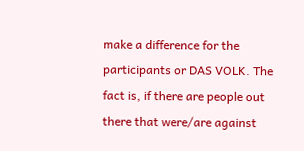make a difference for the participants or DAS VOLK. The fact is, if there are people out there that were/are against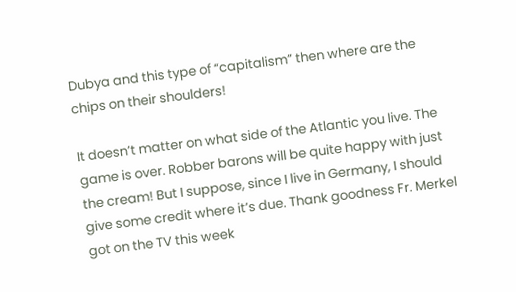Dubya and this type of “capitalism” then where are the chips on their shoulders!

It doesn’t matter on what side of the Atlantic you live. The game is over. Robber barons will be quite happy with just the cream! But I suppose, since I live in Germany, I should give some credit where it’s due. Thank goodness Fr. Merkel got on the TV this week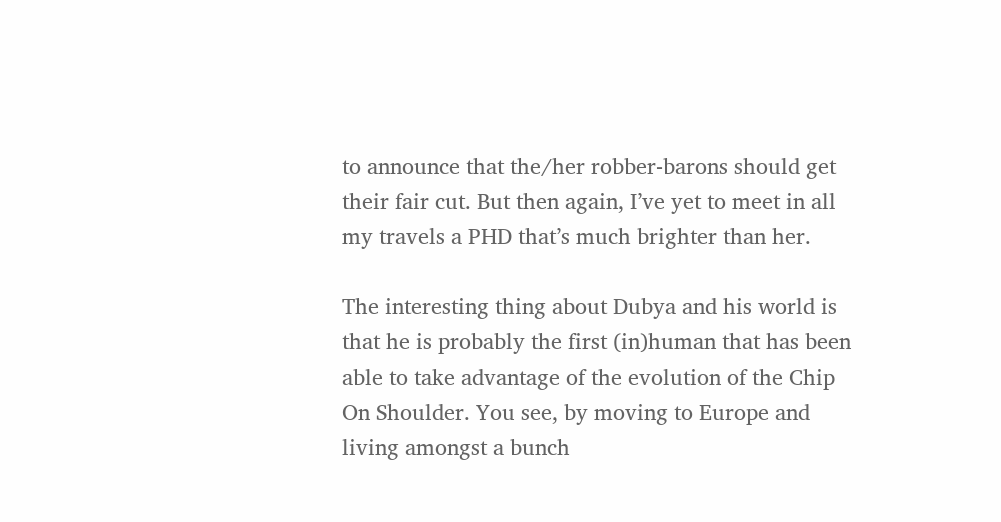to announce that the/her robber-barons should get their fair cut. But then again, I’ve yet to meet in all my travels a PHD that’s much brighter than her.

The interesting thing about Dubya and his world is that he is probably the first (in)human that has been able to take advantage of the evolution of the Chip On Shoulder. You see, by moving to Europe and living amongst a bunch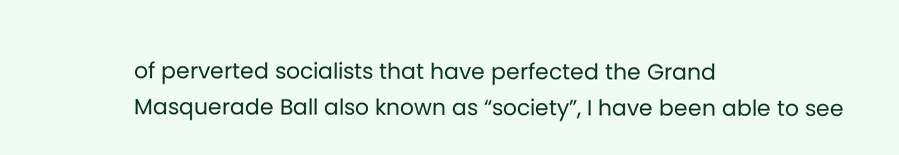of perverted socialists that have perfected the Grand Masquerade Ball also known as “society”, I have been able to see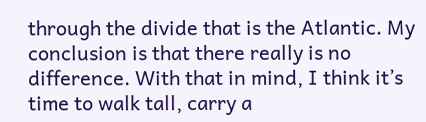through the divide that is the Atlantic. My conclusion is that there really is no difference. With that in mind, I think it’s time to walk tall, carry a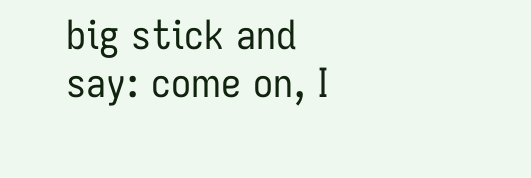big stick and say: come on, I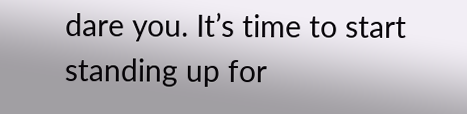dare you. It’s time to start standing up for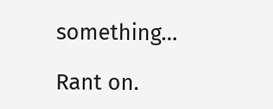something…

Rant on.